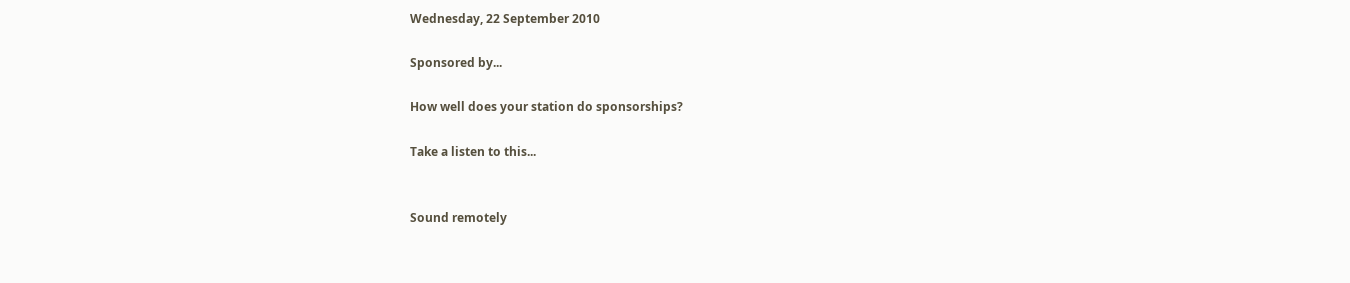Wednesday, 22 September 2010

Sponsored by...

How well does your station do sponsorships?

Take a listen to this...


Sound remotely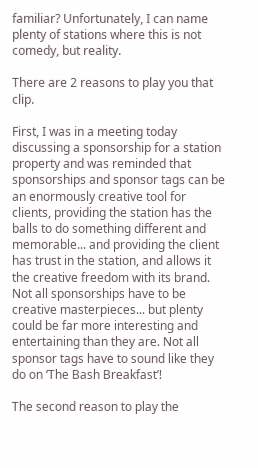familiar? Unfortunately, I can name plenty of stations where this is not comedy, but reality.

There are 2 reasons to play you that clip.

First, I was in a meeting today discussing a sponsorship for a station property and was reminded that sponsorships and sponsor tags can be an enormously creative tool for clients, providing the station has the balls to do something different and memorable... and providing the client has trust in the station, and allows it the creative freedom with its brand. Not all sponsorships have to be creative masterpieces... but plenty could be far more interesting and entertaining than they are. Not all sponsor tags have to sound like they do on ‘The Bash Breakfast’!

The second reason to play the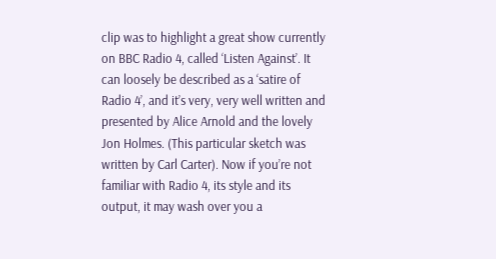clip was to highlight a great show currently on BBC Radio 4, called ‘Listen Against’. It can loosely be described as a ‘satire of Radio 4’, and it’s very, very well written and presented by Alice Arnold and the lovely Jon Holmes. (This particular sketch was written by Carl Carter). Now if you’re not familiar with Radio 4, its style and its output, it may wash over you a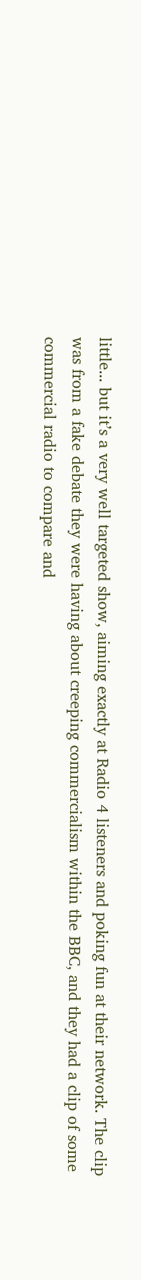little... but it’s a very well targeted show, aiming exactly at Radio 4 listeners and poking fun at their network. The clip was from a fake debate they were having about creeping commercialism within the BBC, and they had a clip of some commercial radio to compare and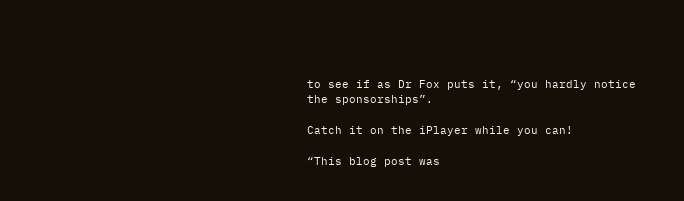to see if as Dr Fox puts it, “you hardly notice the sponsorships”.

Catch it on the iPlayer while you can!

“This blog post was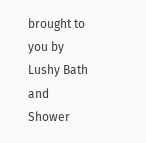brought to you by Lushy Bath and Shower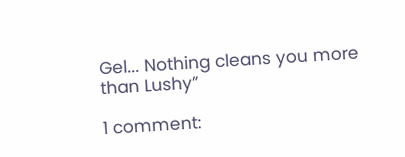Gel... Nothing cleans you more than Lushy”

1 comment: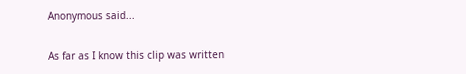Anonymous said...

As far as I know this clip was written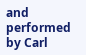and performed by Carl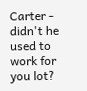Carter - didn't he used to work for you lot?